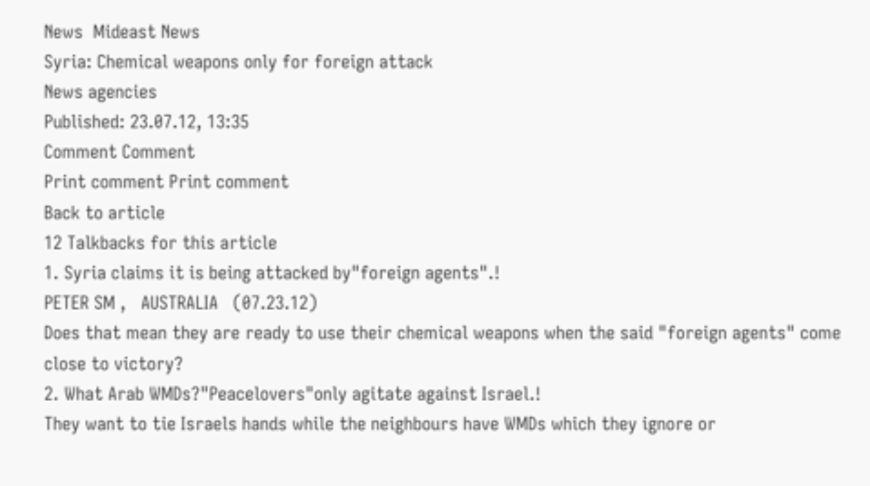News  Mideast News
Syria: Chemical weapons only for foreign attack
News agencies
Published: 23.07.12, 13:35
Comment Comment
Print comment Print comment
Back to article
12 Talkbacks for this article
1. Syria claims it is being attacked by"foreign agents".!
PETER SM ,   AUSTRALIA   (07.23.12)
Does that mean they are ready to use their chemical weapons when the said "foreign agents" come close to victory?
2. What Arab WMDs?"Peacelovers"only agitate against Israel.!
They want to tie Israels hands while the neighbours have WMDs which they ignore or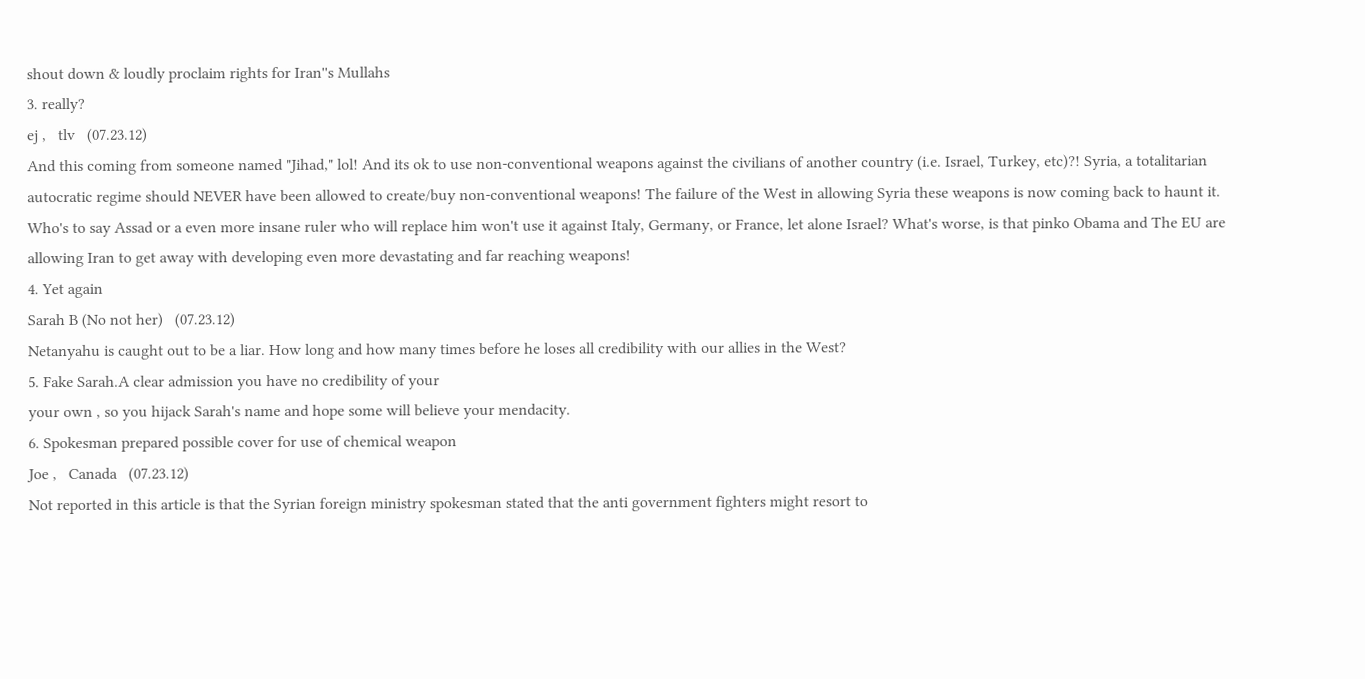shout down & loudly proclaim rights for Iran''s Mullahs
3. really?
ej ,   tlv   (07.23.12)
And this coming from someone named "Jihad," lol! And its ok to use non-conventional weapons against the civilians of another country (i.e. Israel, Turkey, etc)?! Syria, a totalitarian autocratic regime should NEVER have been allowed to create/buy non-conventional weapons! The failure of the West in allowing Syria these weapons is now coming back to haunt it. Who's to say Assad or a even more insane ruler who will replace him won't use it against Italy, Germany, or France, let alone Israel? What's worse, is that pinko Obama and The EU are allowing Iran to get away with developing even more devastating and far reaching weapons!
4. Yet again
Sarah B (No not her)   (07.23.12)
Netanyahu is caught out to be a liar. How long and how many times before he loses all credibility with our allies in the West?
5. Fake Sarah.A clear admission you have no credibility of your
your own , so you hijack Sarah's name and hope some will believe your mendacity.
6. Spokesman prepared possible cover for use of chemical weapon
Joe ,   Canada   (07.23.12)
Not reported in this article is that the Syrian foreign ministry spokesman stated that the anti government fighters might resort to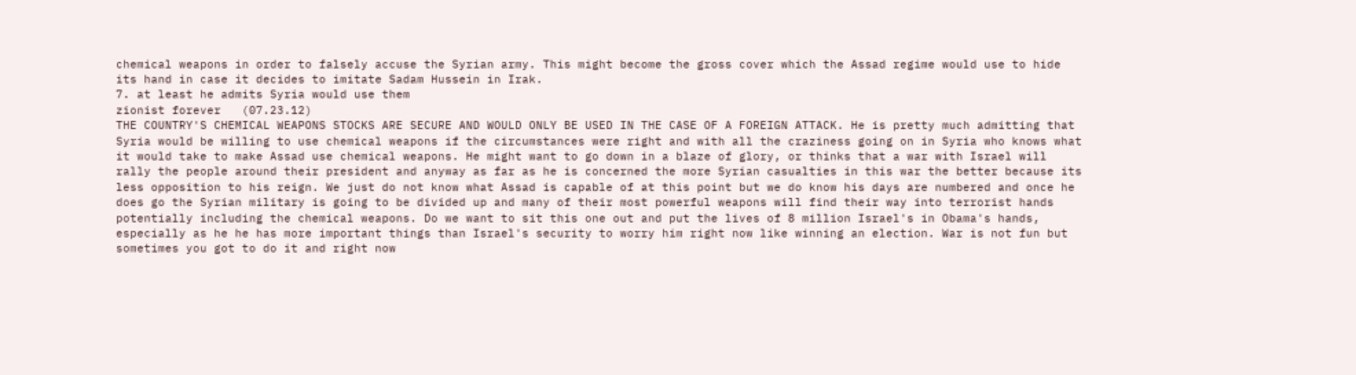chemical weapons in order to falsely accuse the Syrian army. This might become the gross cover which the Assad regime would use to hide its hand in case it decides to imitate Sadam Hussein in Irak.
7. at least he admits Syria would use them
zionist forever   (07.23.12)
THE COUNTRY'S CHEMICAL WEAPONS STOCKS ARE SECURE AND WOULD ONLY BE USED IN THE CASE OF A FOREIGN ATTACK. He is pretty much admitting that Syria would be willing to use chemical weapons if the circumstances were right and with all the craziness going on in Syria who knows what it would take to make Assad use chemical weapons. He might want to go down in a blaze of glory, or thinks that a war with Israel will rally the people around their president and anyway as far as he is concerned the more Syrian casualties in this war the better because its less opposition to his reign. We just do not know what Assad is capable of at this point but we do know his days are numbered and once he does go the Syrian military is going to be divided up and many of their most powerful weapons will find their way into terrorist hands potentially including the chemical weapons. Do we want to sit this one out and put the lives of 8 million Israel's in Obama's hands, especially as he he has more important things than Israel's security to worry him right now like winning an election. War is not fun but sometimes you got to do it and right now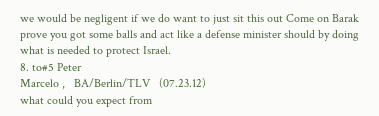we would be negligent if we do want to just sit this out Come on Barak prove you got some balls and act like a defense minister should by doing what is needed to protect Israel.
8. to#5 Peter
Marcelo ,   BA/Berlin/TLV   (07.23.12)
what could you expect from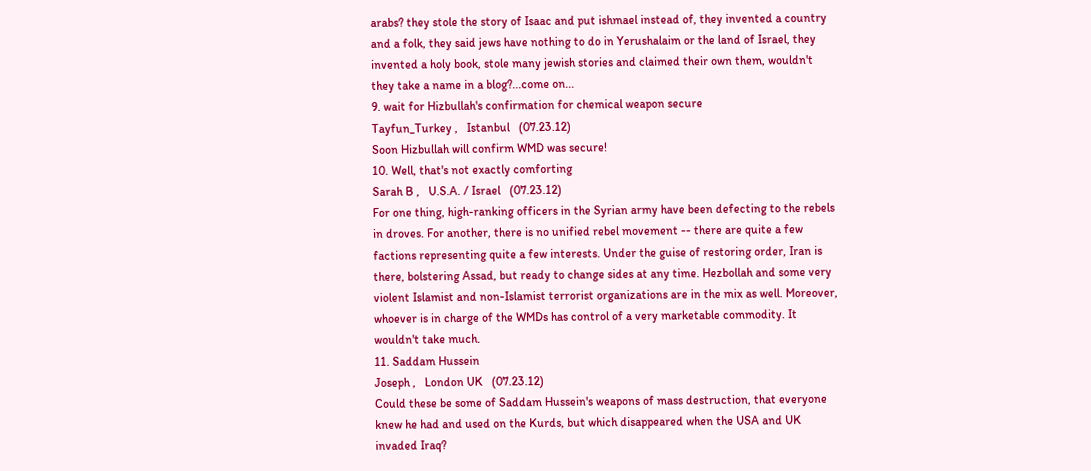arabs? they stole the story of Isaac and put ishmael instead of, they invented a country and a folk, they said jews have nothing to do in Yerushalaim or the land of Israel, they invented a holy book, stole many jewish stories and claimed their own them, wouldn't they take a name in a blog?...come on...
9. wait for Hizbullah's confirmation for chemical weapon secure
Tayfun_Turkey ,   Istanbul   (07.23.12)
Soon Hizbullah will confirm WMD was secure!
10. Well, that's not exactly comforting
Sarah B ,   U.S.A. / Israel   (07.23.12)
For one thing, high-ranking officers in the Syrian army have been defecting to the rebels in droves. For another, there is no unified rebel movement -- there are quite a few factions representing quite a few interests. Under the guise of restoring order, Iran is there, bolstering Assad, but ready to change sides at any time. Hezbollah and some very violent Islamist and non-Islamist terrorist organizations are in the mix as well. Moreover, whoever is in charge of the WMDs has control of a very marketable commodity. It wouldn't take much.
11. Saddam Hussein
Joseph ,   London UK   (07.23.12)
Could these be some of Saddam Hussein's weapons of mass destruction, that everyone knew he had and used on the Kurds, but which disappeared when the USA and UK invaded Iraq?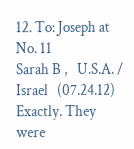12. To: Joseph at No. 11
Sarah B ,   U.S.A. / Israel   (07.24.12)
Exactly. They were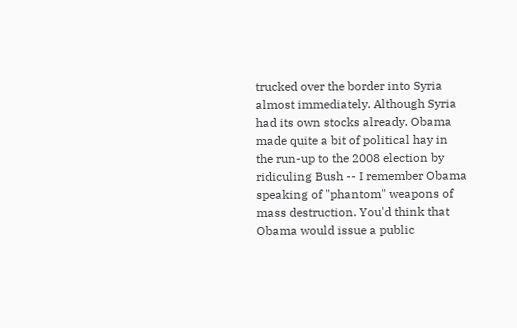trucked over the border into Syria almost immediately. Although Syria had its own stocks already. Obama made quite a bit of political hay in the run-up to the 2008 election by ridiculing Bush -- I remember Obama speaking of "phantom" weapons of mass destruction. You'd think that Obama would issue a public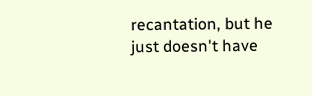recantation, but he just doesn't have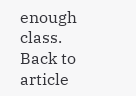enough class.
Back to article